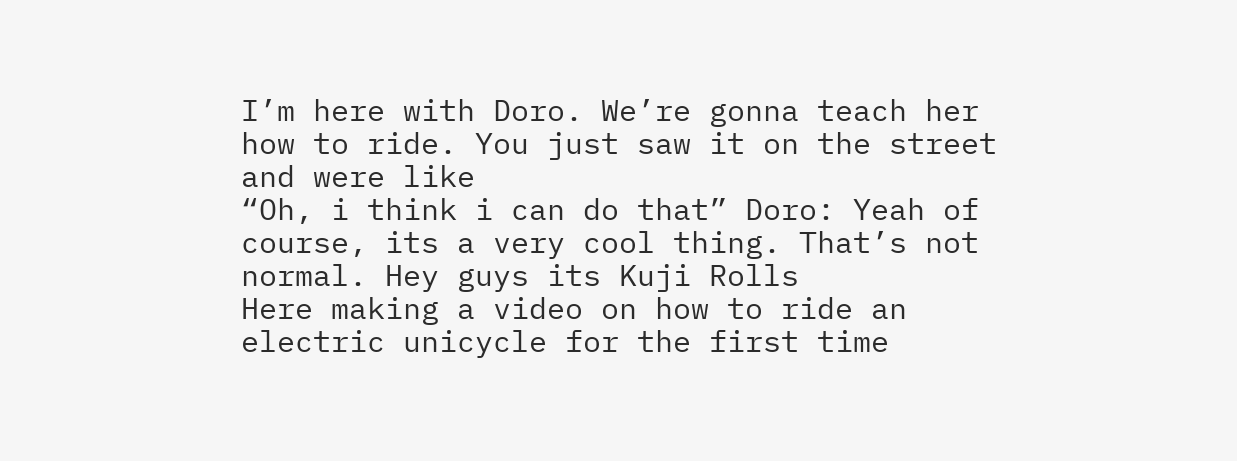I’m here with Doro. We’re gonna teach her how to ride. You just saw it on the street and were like
“Oh, i think i can do that” Doro: Yeah of course, its a very cool thing. That’s not normal. Hey guys its Kuji Rolls
Here making a video on how to ride an electric unicycle for the first time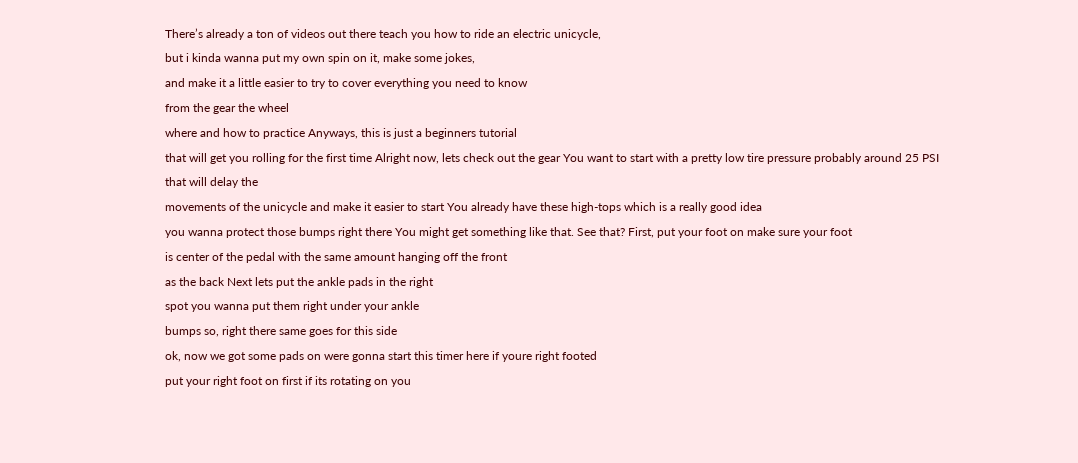There’s already a ton of videos out there teach you how to ride an electric unicycle,
but i kinda wanna put my own spin on it, make some jokes,
and make it a little easier to try to cover everything you need to know
from the gear the wheel
where and how to practice Anyways, this is just a beginners tutorial
that will get you rolling for the first time Alright now, lets check out the gear You want to start with a pretty low tire pressure probably around 25 PSI that will delay the
movements of the unicycle and make it easier to start You already have these high-tops which is a really good idea
you wanna protect those bumps right there You might get something like that. See that? First, put your foot on make sure your foot
is center of the pedal with the same amount hanging off the front
as the back Next lets put the ankle pads in the right
spot you wanna put them right under your ankle
bumps so, right there same goes for this side
ok, now we got some pads on were gonna start this timer here if youre right footed
put your right foot on first if its rotating on you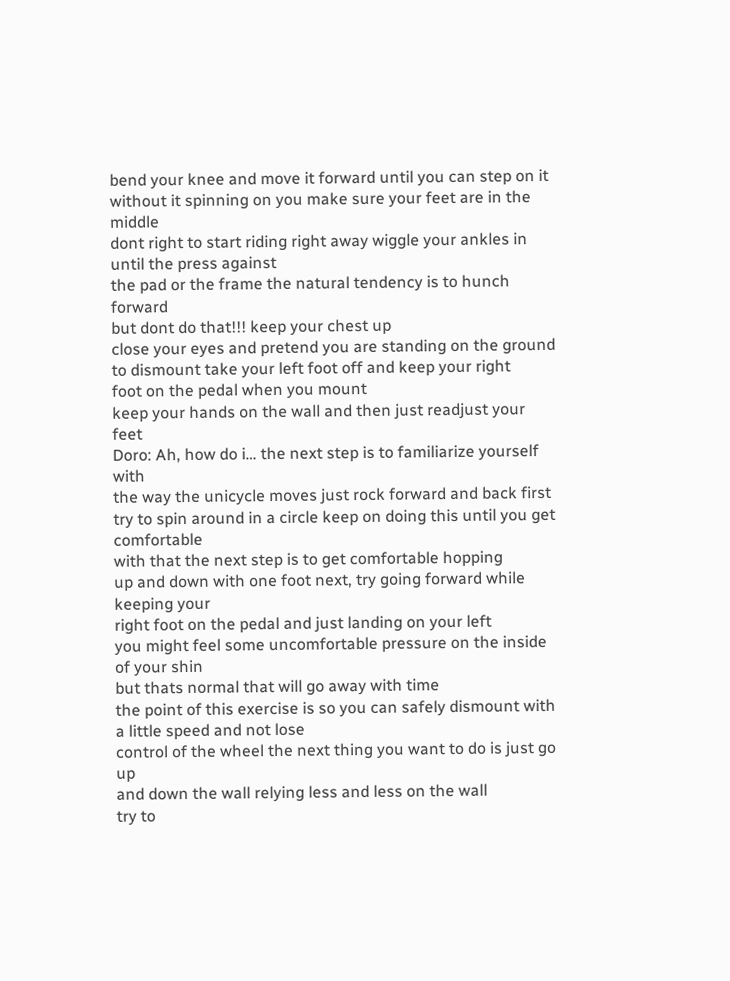bend your knee and move it forward until you can step on it without it spinning on you make sure your feet are in the middle
dont right to start riding right away wiggle your ankles in until the press against
the pad or the frame the natural tendency is to hunch forward
but dont do that!!! keep your chest up
close your eyes and pretend you are standing on the ground to dismount take your left foot off and keep your right
foot on the pedal when you mount
keep your hands on the wall and then just readjust your feet
Doro: Ah, how do i… the next step is to familiarize yourself with
the way the unicycle moves just rock forward and back first try to spin around in a circle keep on doing this until you get comfortable
with that the next step is to get comfortable hopping
up and down with one foot next, try going forward while keeping your
right foot on the pedal and just landing on your left
you might feel some uncomfortable pressure on the inside of your shin
but thats normal that will go away with time
the point of this exercise is so you can safely dismount with a little speed and not lose
control of the wheel the next thing you want to do is just go up
and down the wall relying less and less on the wall
try to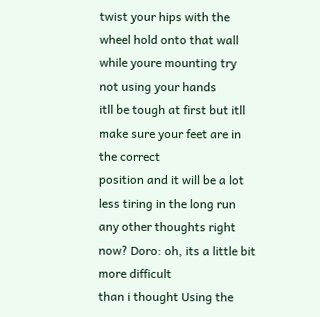twist your hips with the wheel hold onto that wall while youre mounting try not using your hands
itll be tough at first but itll make sure your feet are in the correct
position and it will be a lot less tiring in the long run any other thoughts right now? Doro: oh, its a little bit more difficult
than i thought Using the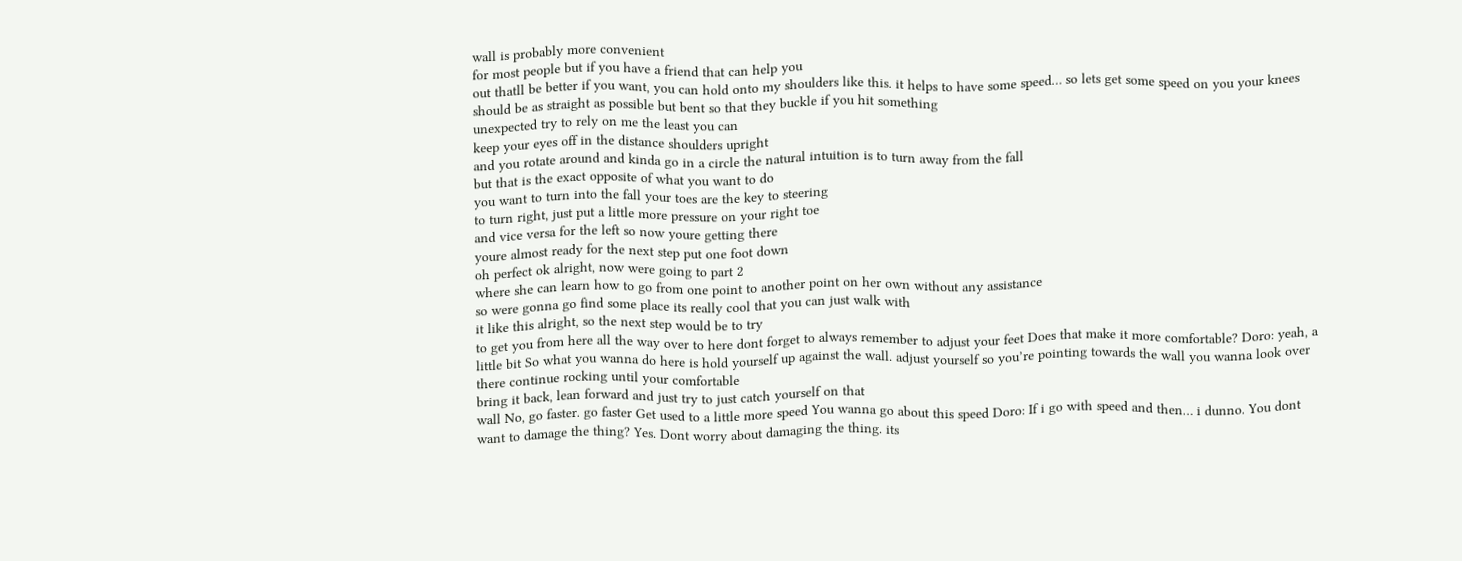wall is probably more convenient
for most people but if you have a friend that can help you
out thatll be better if you want, you can hold onto my shoulders like this. it helps to have some speed… so lets get some speed on you your knees should be as straight as possible but bent so that they buckle if you hit something
unexpected try to rely on me the least you can
keep your eyes off in the distance shoulders upright
and you rotate around and kinda go in a circle the natural intuition is to turn away from the fall
but that is the exact opposite of what you want to do
you want to turn into the fall your toes are the key to steering
to turn right, just put a little more pressure on your right toe
and vice versa for the left so now youre getting there
youre almost ready for the next step put one foot down
oh perfect ok alright, now were going to part 2
where she can learn how to go from one point to another point on her own without any assistance
so were gonna go find some place its really cool that you can just walk with
it like this alright, so the next step would be to try
to get you from here all the way over to here dont forget to always remember to adjust your feet Does that make it more comfortable? Doro: yeah, a little bit So what you wanna do here is hold yourself up against the wall. adjust yourself so you’re pointing towards the wall you wanna look over there continue rocking until your comfortable
bring it back, lean forward and just try to just catch yourself on that
wall No, go faster. go faster Get used to a little more speed You wanna go about this speed Doro: If i go with speed and then… i dunno. You dont want to damage the thing? Yes. Dont worry about damaging the thing. its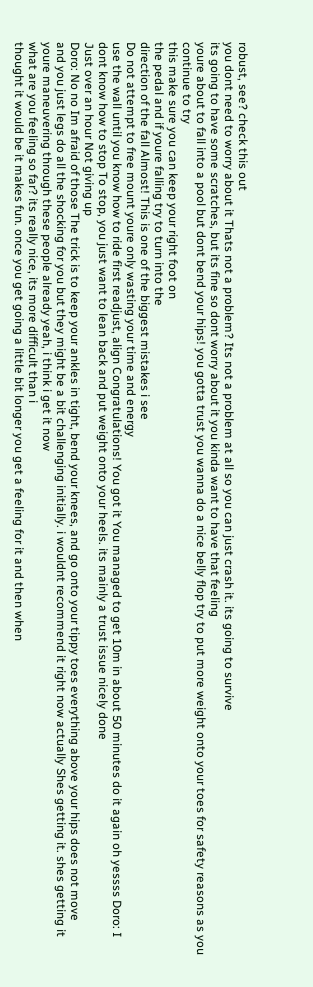robust, see? check this out
you dont need to worry about it Thats not a problem? Its not a problem at all so you can just crash it. its going to survive
its going to have some scratches, but its fine so dont worry about it you kinda want to have that feeling
youre about to fall into a pool but dont bend your hips! you gotta trust you wanna do a nice belly flop try to put more weight onto your toes for safety reasons as you continue to try
this make sure you can keep your right foot on
the pedal and if youre falling try to turn into the
direction of the fall Almost! This is one of the biggest mistakes i see
Do not attempt to free mount youre only wasting your time and energy
use the wall until you know how to ride first readjust, align Congratulations! You got it You managed to get 10m in about 50 minutes do it again oh yessss Doro: I dont know how to stop To stop, you just want to lean back and put weight onto your heels. its mainly a trust issue nicely done
Just over an hour Not giving up
Doro: No no Im afraid of those The trick is to keep your ankles in tight, bend your knees, and go onto your tippy toes everything above your hips does not move
and you just legs do all the shocking for you but they might be a bit challenging initially. i wouldnt recommend it right now actually Shes getting it. shes getting it
youre maneuvering through these people already yeah, i think i get it now
what are you feeling so far? its really nice, its more difficult than i
thought it would be it makes fun. once you get going a little bit longer you get a feeling for it and then when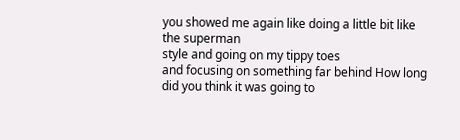you showed me again like doing a little bit like the superman
style and going on my tippy toes
and focusing on something far behind How long did you think it was going to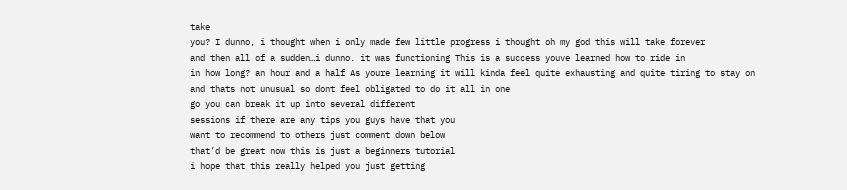take
you? I dunno, i thought when i only made few little progress i thought oh my god this will take forever
and then all of a sudden…i dunno. it was functioning This is a success youve learned how to ride in
in how long? an hour and a half As youre learning it will kinda feel quite exhausting and quite tiring to stay on
and thats not unusual so dont feel obligated to do it all in one
go you can break it up into several different
sessions if there are any tips you guys have that you
want to recommend to others just comment down below
that’d be great now this is just a beginners tutorial
i hope that this really helped you just getting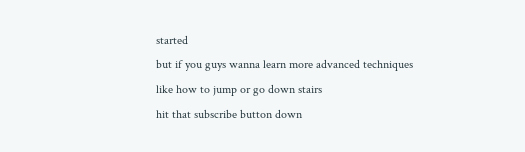started
but if you guys wanna learn more advanced techniques
like how to jump or go down stairs
hit that subscribe button down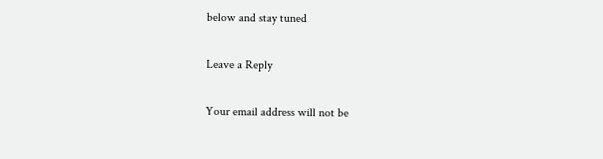below and stay tuned

Leave a Reply

Your email address will not be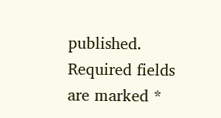published. Required fields are marked *